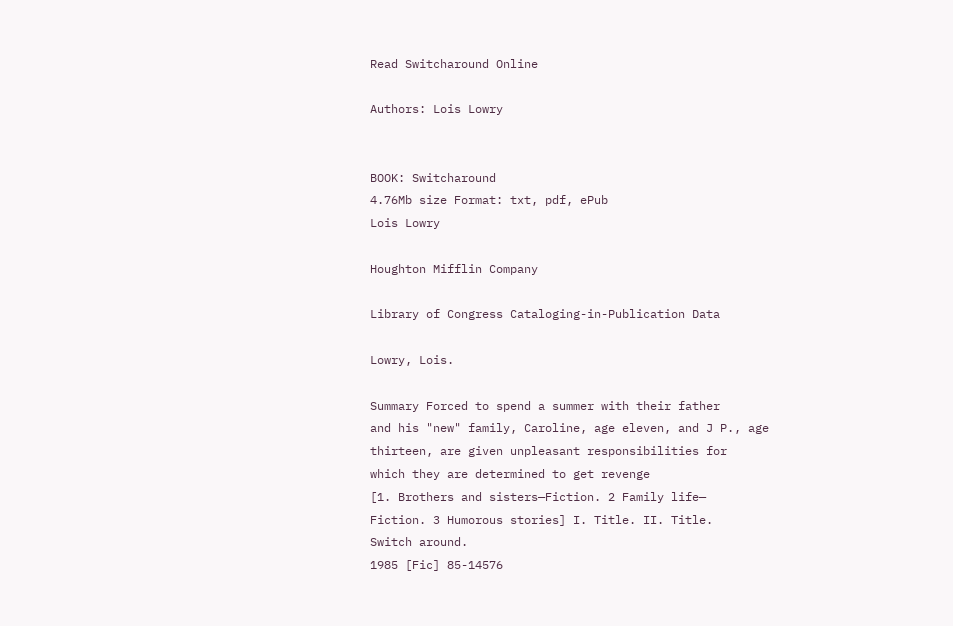Read Switcharound Online

Authors: Lois Lowry


BOOK: Switcharound
4.76Mb size Format: txt, pdf, ePub
Lois Lowry

Houghton Mifflin Company

Library of Congress Cataloging-in-Publication Data

Lowry, Lois.

Summary Forced to spend a summer with their father
and his "new" family, Caroline, age eleven, and J P., age
thirteen, are given unpleasant responsibilities for
which they are determined to get revenge
[1. Brothers and sisters—Fiction. 2 Family life—
Fiction. 3 Humorous stories] I. Title. II. Title.
Switch around.
1985 [Fic] 85-14576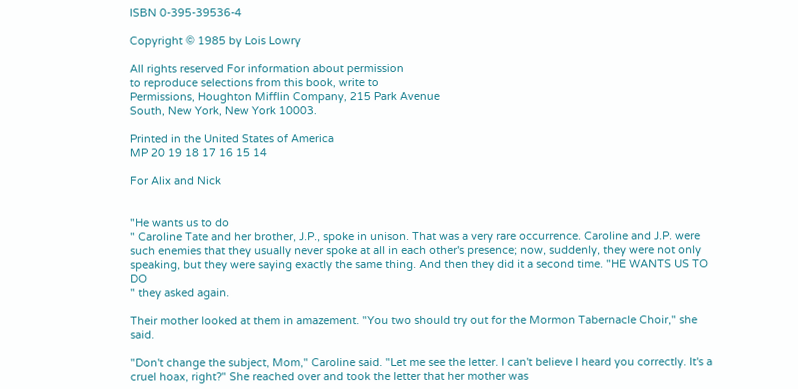ISBN 0-395-39536-4

Copyright © 1985 by Lois Lowry

All rights reserved For information about permission
to reproduce selections from this book, write to
Permissions, Houghton Mifflin Company, 215 Park Avenue
South, New York, New York 10003.

Printed in the United States of America
MP 20 19 18 17 16 15 14

For Alix and Nick


"He wants us to do
" Caroline Tate and her brother, J.P., spoke in unison. That was a very rare occurrence. Caroline and J.P. were such enemies that they usually never spoke at all in each other's presence; now, suddenly, they were not only speaking, but they were saying exactly the same thing. And then they did it a second time. "HE WANTS US TO DO
" they asked again.

Their mother looked at them in amazement. "You two should try out for the Mormon Tabernacle Choir," she said.

"Don't change the subject, Mom," Caroline said. "Let me see the letter. I can't believe I heard you correctly. It's a cruel hoax, right?" She reached over and took the letter that her mother was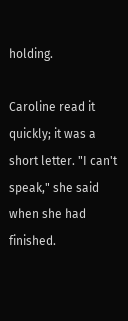holding.

Caroline read it quickly; it was a short letter. "I can't speak," she said when she had finished.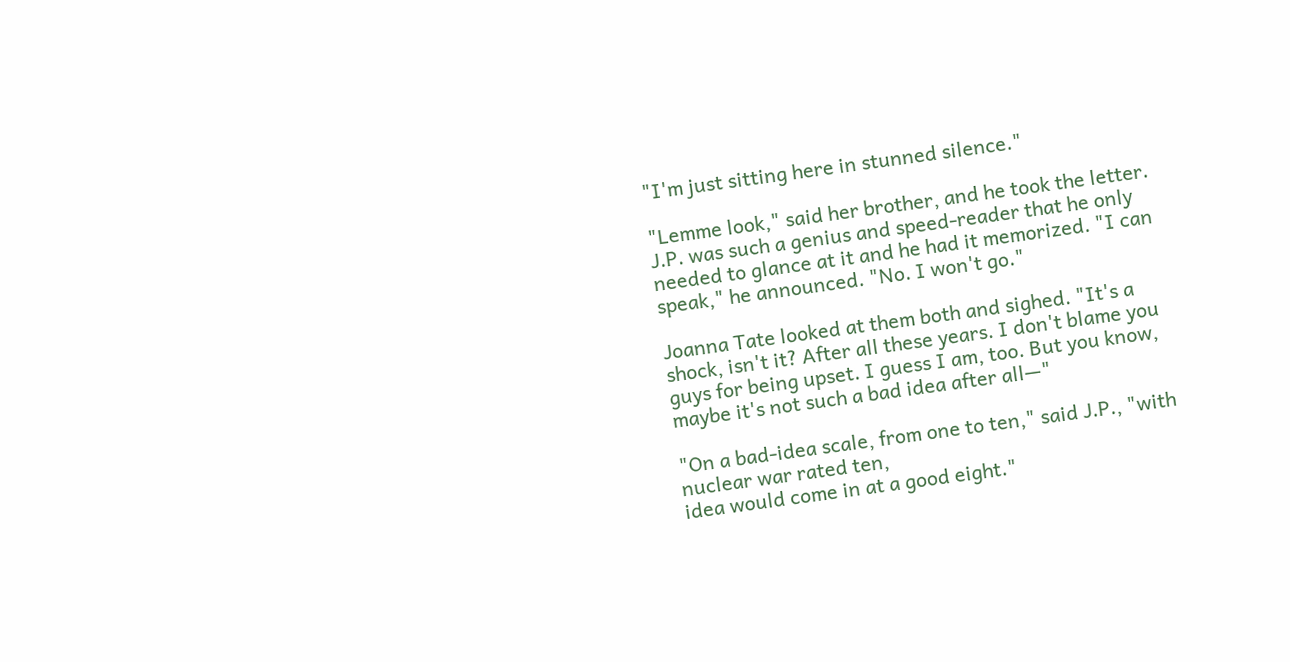"I'm just sitting here in stunned silence."

"Lemme look," said her brother, and he took the letter. J.P. was such a genius and speed-reader that he only needed to glance at it and he had it memorized. "I can speak," he announced. "No. I won't go."

Joanna Tate looked at them both and sighed. "It's a shock, isn't it? After all these years. I don't blame you guys for being upset. I guess I am, too. But you know, maybe it's not such a bad idea after all—"

"On a bad-idea scale, from one to ten," said J.P., "with nuclear war rated ten,
idea would come in at a good eight."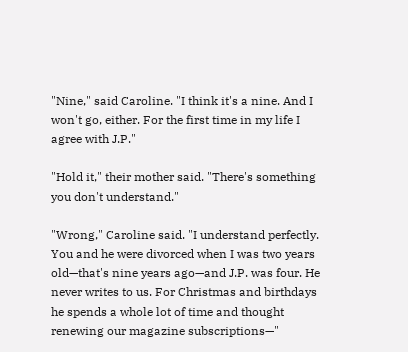"Nine," said Caroline. "I think it's a nine. And I won't go, either. For the first time in my life I agree with J.P."

"Hold it," their mother said. "There's something you don't understand."

"Wrong," Caroline said. "I understand perfectly. You and he were divorced when I was two years old—that's nine years ago—and J.P. was four. He never writes to us. For Christmas and birthdays he spends a whole lot of time and thought renewing our magazine subscriptions—"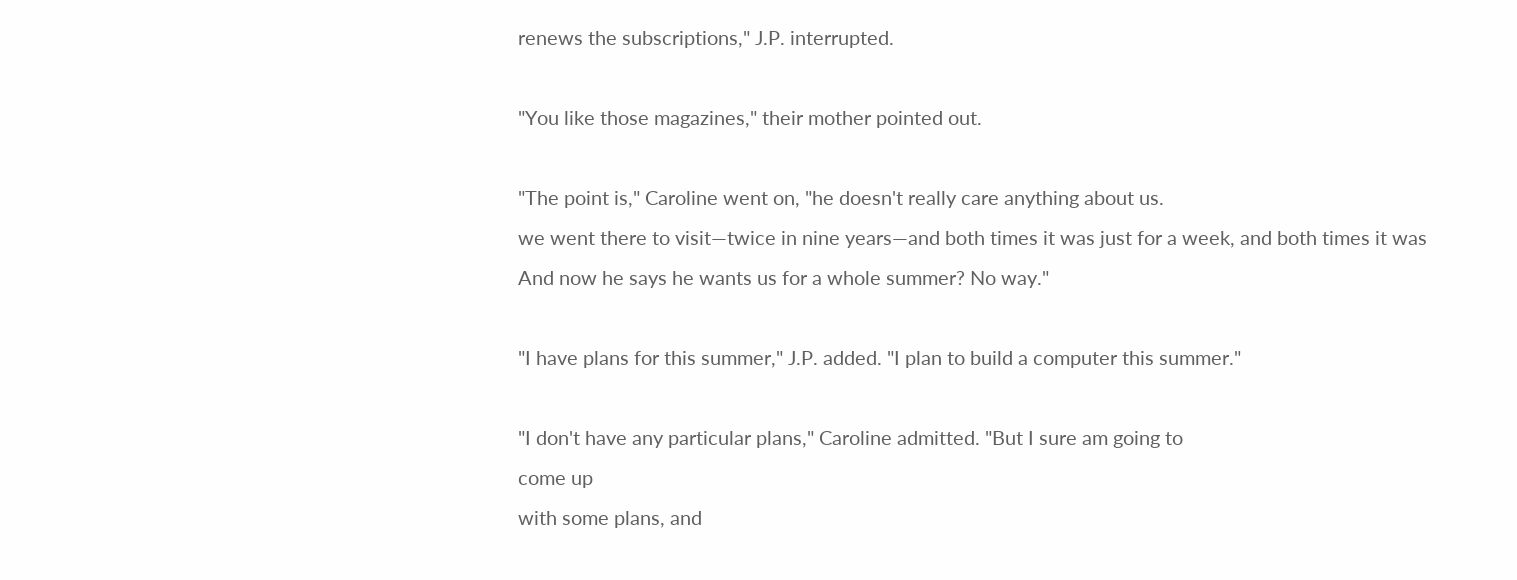renews the subscriptions," J.P. interrupted.

"You like those magazines," their mother pointed out.

"The point is," Caroline went on, "he doesn't really care anything about us.
we went there to visit—twice in nine years—and both times it was just for a week, and both times it was
And now he says he wants us for a whole summer? No way."

"I have plans for this summer," J.P. added. "I plan to build a computer this summer."

"I don't have any particular plans," Caroline admitted. "But I sure am going to
come up
with some plans, and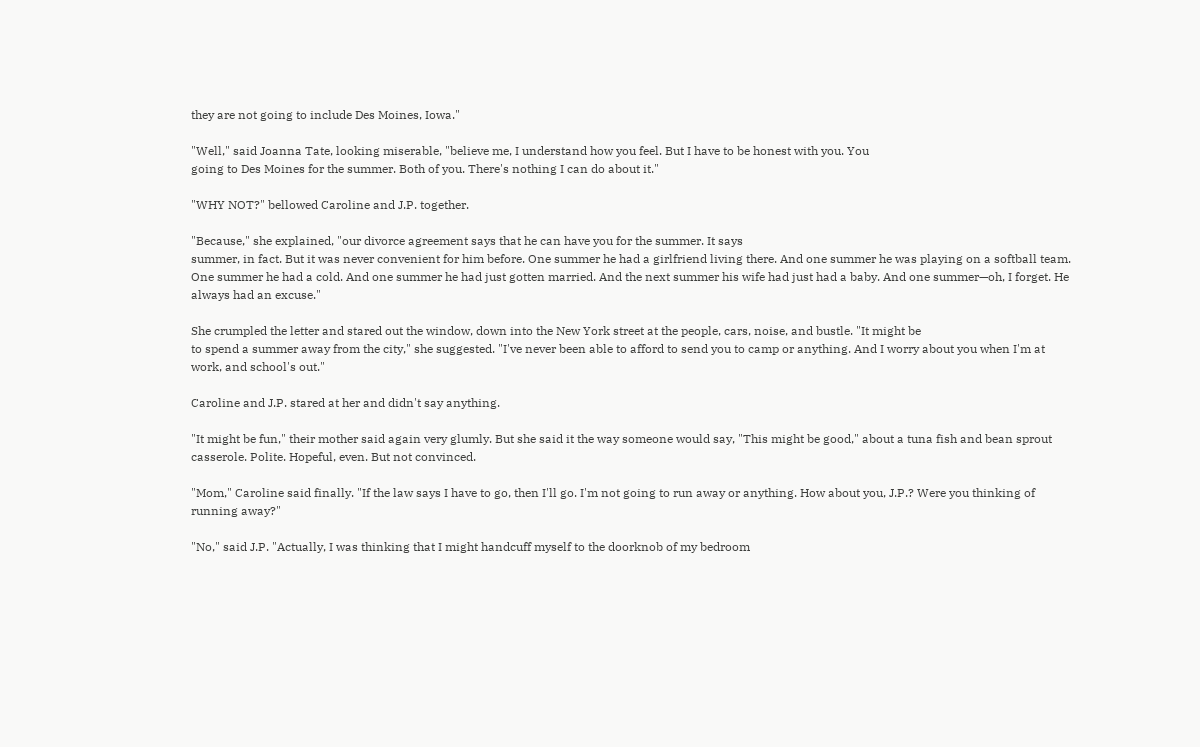they are not going to include Des Moines, Iowa."

"Well," said Joanna Tate, looking miserable, "believe me, I understand how you feel. But I have to be honest with you. You
going to Des Moines for the summer. Both of you. There's nothing I can do about it."

"WHY NOT?" bellowed Caroline and J.P. together.

"Because," she explained, "our divorce agreement says that he can have you for the summer. It says
summer, in fact. But it was never convenient for him before. One summer he had a girlfriend living there. And one summer he was playing on a softball team. One summer he had a cold. And one summer he had just gotten married. And the next summer his wife had just had a baby. And one summer—oh, I forget. He always had an excuse."

She crumpled the letter and stared out the window, down into the New York street at the people, cars, noise, and bustle. "It might be
to spend a summer away from the city," she suggested. "I've never been able to afford to send you to camp or anything. And I worry about you when I'm at work, and school's out."

Caroline and J.P. stared at her and didn't say anything.

"It might be fun," their mother said again very glumly. But she said it the way someone would say, "This might be good," about a tuna fish and bean sprout casserole. Polite. Hopeful, even. But not convinced.

"Mom," Caroline said finally. "If the law says I have to go, then I'll go. I'm not going to run away or anything. How about you, J.P.? Were you thinking of running away?"

"No," said J.P. "Actually, I was thinking that I might handcuff myself to the doorknob of my bedroom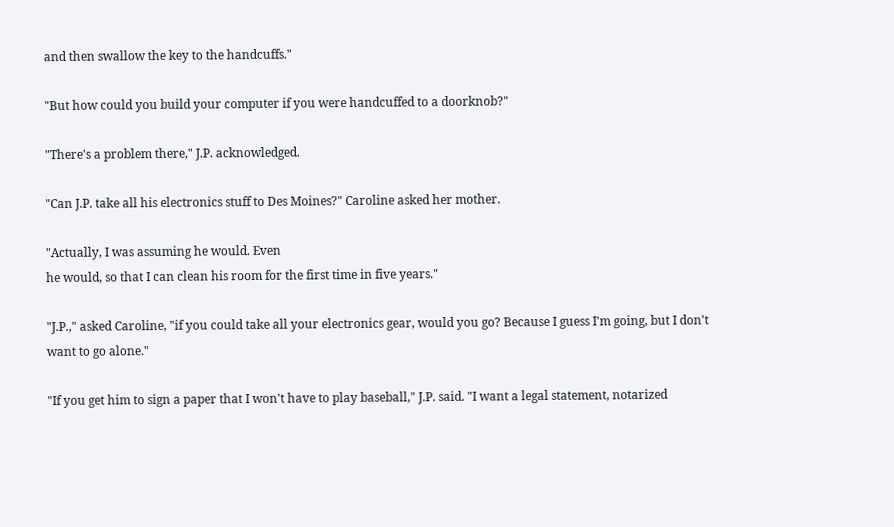and then swallow the key to the handcuffs."

"But how could you build your computer if you were handcuffed to a doorknob?"

"There's a problem there," J.P. acknowledged.

"Can J.P. take all his electronics stuff to Des Moines?" Caroline asked her mother.

"Actually, I was assuming he would. Even
he would, so that I can clean his room for the first time in five years."

"J.P.," asked Caroline, "if you could take all your electronics gear, would you go? Because I guess I'm going, but I don't want to go alone."

"If you get him to sign a paper that I won't have to play baseball," J.P. said. "I want a legal statement, notarized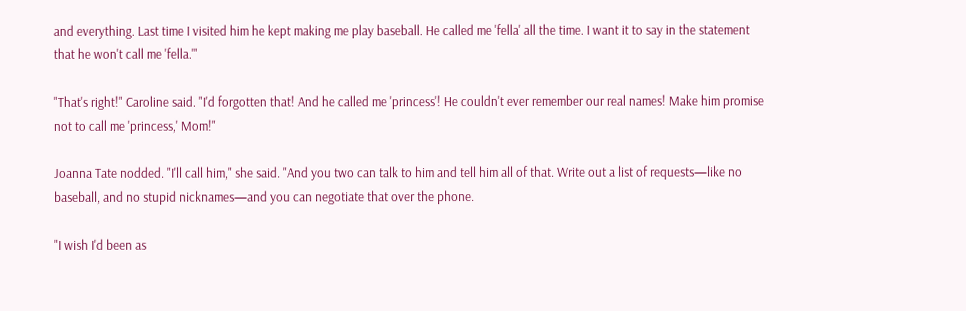and everything. Last time I visited him he kept making me play baseball. He called me 'fella' all the time. I want it to say in the statement that he won't call me 'fella.'"

"That's right!" Caroline said. "I'd forgotten that! And he called me 'princess'! He couldn't ever remember our real names! Make him promise not to call me 'princess,' Mom!"

Joanna Tate nodded. "I'll call him," she said. "And you two can talk to him and tell him all of that. Write out a list of requests—like no baseball, and no stupid nicknames—and you can negotiate that over the phone.

"I wish I'd been as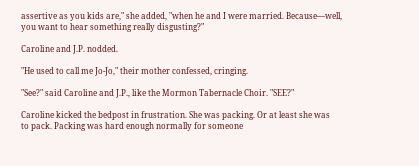assertive as you kids are," she added, "when he and I were married. Because—well, you want to hear something really disgusting?"

Caroline and J.P. nodded.

"He used to call me Jo-Jo," their mother confessed, cringing.

"See?" said Caroline and J.P., like the Mormon Tabernacle Choir. "SEE?"

Caroline kicked the bedpost in frustration. She was packing. Or at least she was
to pack. Packing was hard enough normally for someone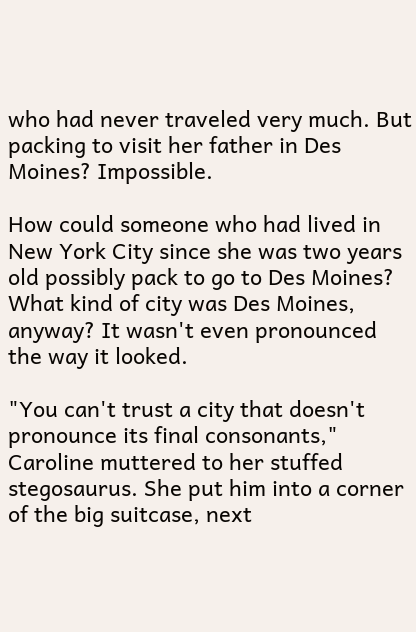who had never traveled very much. But packing to visit her father in Des Moines? Impossible.

How could someone who had lived in New York City since she was two years old possibly pack to go to Des Moines? What kind of city was Des Moines, anyway? It wasn't even pronounced the way it looked.

"You can't trust a city that doesn't pronounce its final consonants," Caroline muttered to her stuffed stegosaurus. She put him into a corner of the big suitcase, next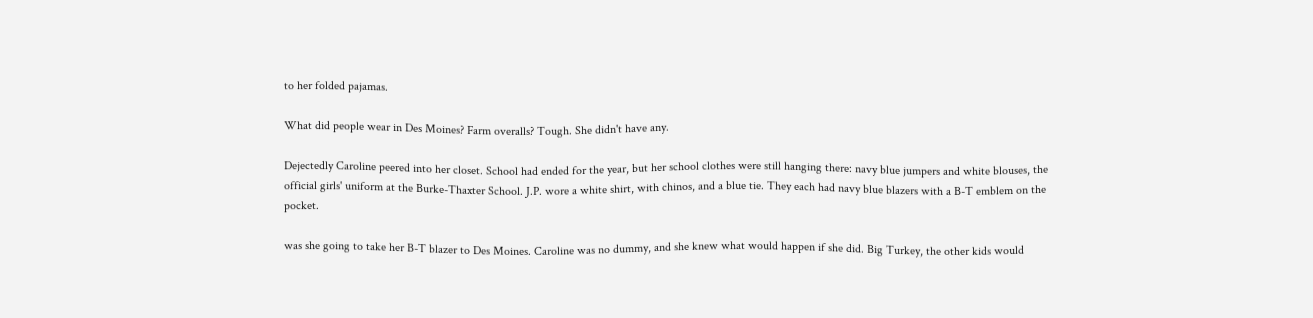to her folded pajamas.

What did people wear in Des Moines? Farm overalls? Tough. She didn't have any.

Dejectedly Caroline peered into her closet. School had ended for the year, but her school clothes were still hanging there: navy blue jumpers and white blouses, the official girls' uniform at the Burke-Thaxter School. J.P. wore a white shirt, with chinos, and a blue tie. They each had navy blue blazers with a B-T emblem on the pocket.

was she going to take her B-T blazer to Des Moines. Caroline was no dummy, and she knew what would happen if she did. Big Turkey, the other kids would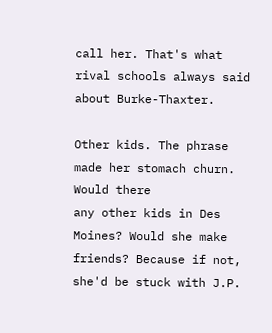call her. That's what rival schools always said about Burke-Thaxter.

Other kids. The phrase made her stomach churn. Would there
any other kids in Des Moines? Would she make friends? Because if not, she'd be stuck with J.P.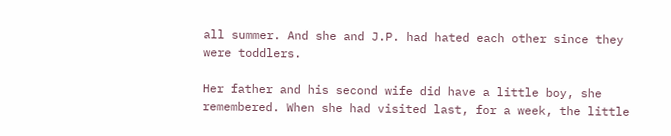all summer. And she and J.P. had hated each other since they were toddlers.

Her father and his second wife did have a little boy, she remembered. When she had visited last, for a week, the little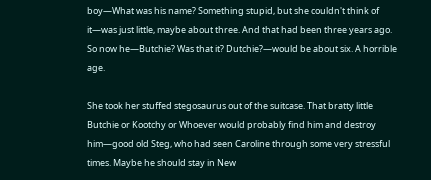boy—What was his name? Something stupid, but she couldn't think of it—was just little, maybe about three. And that had been three years ago. So now he—Butchie? Was that it? Dutchie?—would be about six. A horrible age.

She took her stuffed stegosaurus out of the suitcase. That bratty little Butchie or Kootchy or Whoever would probably find him and destroy him—good old Steg, who had seen Caroline through some very stressful times. Maybe he should stay in New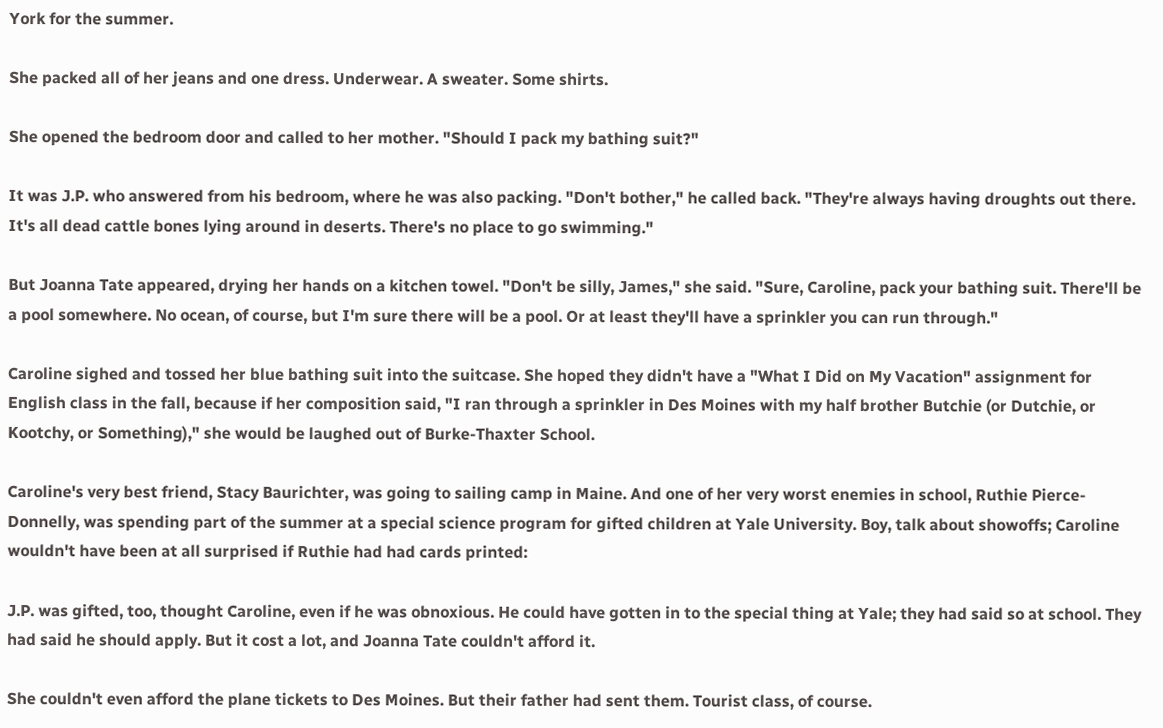York for the summer.

She packed all of her jeans and one dress. Underwear. A sweater. Some shirts.

She opened the bedroom door and called to her mother. "Should I pack my bathing suit?"

It was J.P. who answered from his bedroom, where he was also packing. "Don't bother," he called back. "They're always having droughts out there. It's all dead cattle bones lying around in deserts. There's no place to go swimming."

But Joanna Tate appeared, drying her hands on a kitchen towel. "Don't be silly, James," she said. "Sure, Caroline, pack your bathing suit. There'll be a pool somewhere. No ocean, of course, but I'm sure there will be a pool. Or at least they'll have a sprinkler you can run through."

Caroline sighed and tossed her blue bathing suit into the suitcase. She hoped they didn't have a "What I Did on My Vacation" assignment for English class in the fall, because if her composition said, "I ran through a sprinkler in Des Moines with my half brother Butchie (or Dutchie, or Kootchy, or Something)," she would be laughed out of Burke-Thaxter School.

Caroline's very best friend, Stacy Baurichter, was going to sailing camp in Maine. And one of her very worst enemies in school, Ruthie Pierce-Donnelly, was spending part of the summer at a special science program for gifted children at Yale University. Boy, talk about showoffs; Caroline wouldn't have been at all surprised if Ruthie had had cards printed:

J.P. was gifted, too, thought Caroline, even if he was obnoxious. He could have gotten in to the special thing at Yale; they had said so at school. They had said he should apply. But it cost a lot, and Joanna Tate couldn't afford it.

She couldn't even afford the plane tickets to Des Moines. But their father had sent them. Tourist class, of course.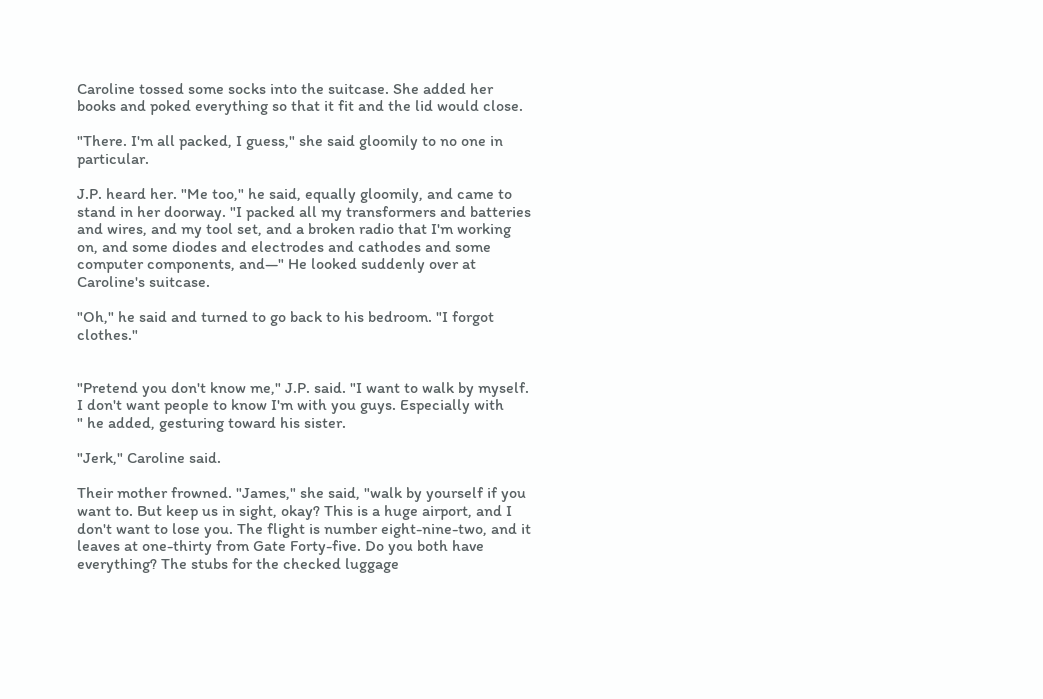Caroline tossed some socks into the suitcase. She added her books and poked everything so that it fit and the lid would close.

"There. I'm all packed, I guess," she said gloomily to no one in particular.

J.P. heard her. "Me too," he said, equally gloomily, and came to stand in her doorway. "I packed all my transformers and batteries and wires, and my tool set, and a broken radio that I'm working on, and some diodes and electrodes and cathodes and some computer components, and—" He looked suddenly over at Caroline's suitcase.

"Oh," he said and turned to go back to his bedroom. "I forgot clothes."


"Pretend you don't know me," J.P. said. "I want to walk by myself. I don't want people to know I'm with you guys. Especially with
" he added, gesturing toward his sister.

"Jerk," Caroline said.

Their mother frowned. "James," she said, "walk by yourself if you want to. But keep us in sight, okay? This is a huge airport, and I don't want to lose you. The flight is number eight-nine-two, and it leaves at one-thirty from Gate Forty-five. Do you both have everything? The stubs for the checked luggage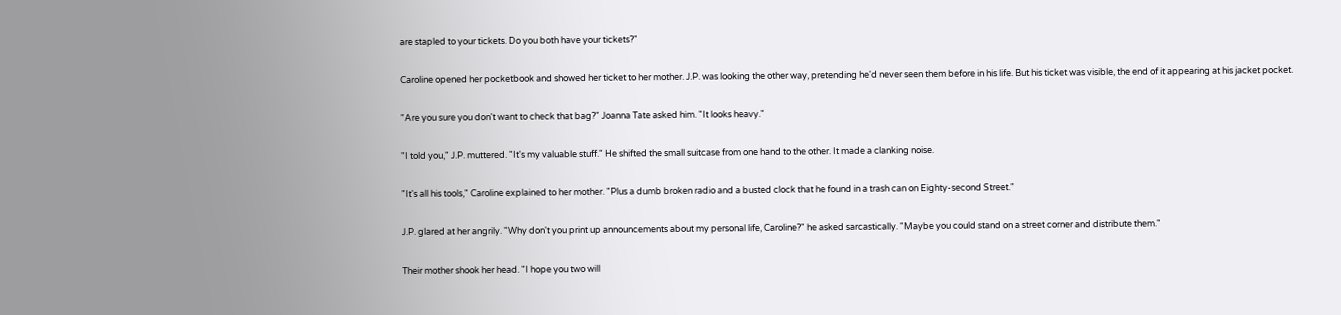are stapled to your tickets. Do you both have your tickets?"

Caroline opened her pocketbook and showed her ticket to her mother. J.P. was looking the other way, pretending he'd never seen them before in his life. But his ticket was visible, the end of it appearing at his jacket pocket.

"Are you sure you don't want to check that bag?" Joanna Tate asked him. "It looks heavy."

"I told you," J.P. muttered. "It's my valuable stuff." He shifted the small suitcase from one hand to the other. It made a clanking noise.

"It's all his tools," Caroline explained to her mother. "Plus a dumb broken radio and a busted clock that he found in a trash can on Eighty-second Street."

J.P. glared at her angrily. "Why don't you print up announcements about my personal life, Caroline?" he asked sarcastically. "Maybe you could stand on a street corner and distribute them."

Their mother shook her head. "I hope you two will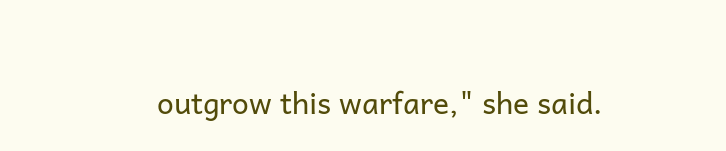outgrow this warfare," she said.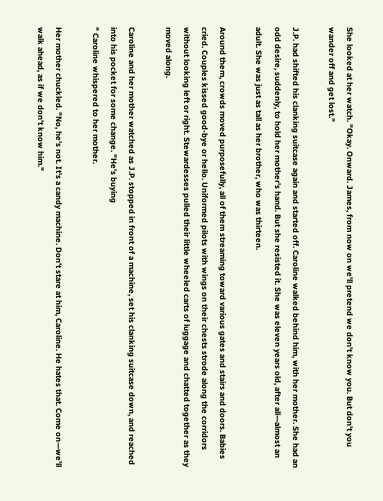She looked at her watch. "Okay. Onward. James, from now on we'll pretend we don't know you. But don't you
wander off and get lost."

J.P. had shifted his clanking suitcase again and started off. Caroline walked behind him, with her mother. She had an odd desire, suddenly, to hold her mother's hand. But she resisted it. She was eleven years old, after all—almost an adult. She was just as tall as her brother, who was thirteen.

Around them, crowds moved purposefully, all of them streaming toward various gates and stairs and doors. Babies cried. Couples kissed good-bye or hello. Uniformed pilots with wings on their chests strode along the corridors without looking left or right. Stewardesses pulled their little wheeled carts of luggage and chatted together as they moved along.

Caroline and her mother watched as J.P. stopped in front of a machine, set his clanking suitcase down, and reached into his pocket for some change. "He's buying
" Caroline whispered to her mother.

Her mother chuckled. "No, he's not. It's a candy machine. Don't stare at him, Caroline. He hates that. Come on—we'll walk ahead, as if we don't know him."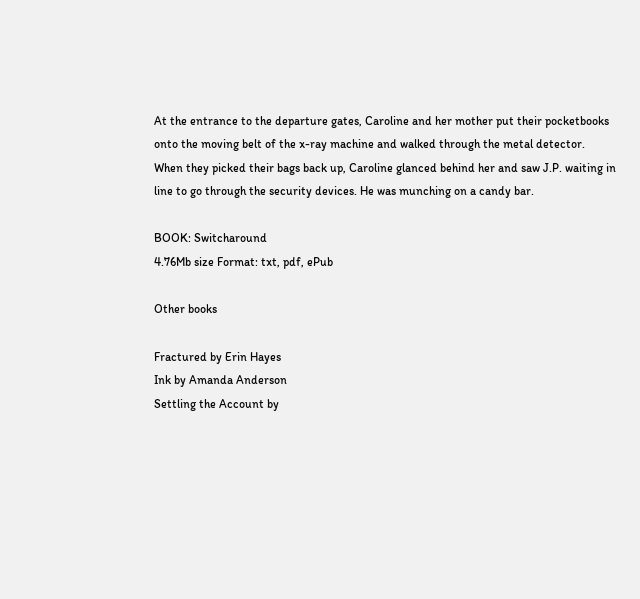At the entrance to the departure gates, Caroline and her mother put their pocketbooks onto the moving belt of the x-ray machine and walked through the metal detector. When they picked their bags back up, Caroline glanced behind her and saw J.P. waiting in line to go through the security devices. He was munching on a candy bar.

BOOK: Switcharound
4.76Mb size Format: txt, pdf, ePub

Other books

Fractured by Erin Hayes
Ink by Amanda Anderson
Settling the Account by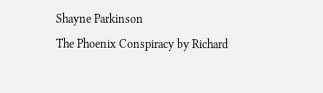Shayne Parkinson
The Phoenix Conspiracy by Richard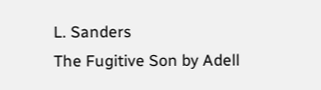L. Sanders
The Fugitive Son by Adell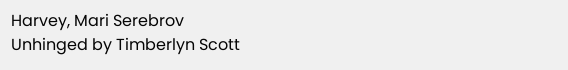Harvey, Mari Serebrov
Unhinged by Timberlyn Scott